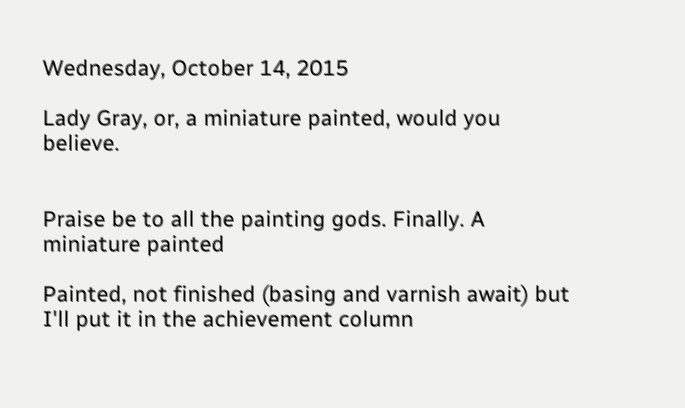Wednesday, October 14, 2015

Lady Gray, or, a miniature painted, would you believe.


Praise be to all the painting gods. Finally. A miniature painted

Painted, not finished (basing and varnish await) but I'll put it in the achievement column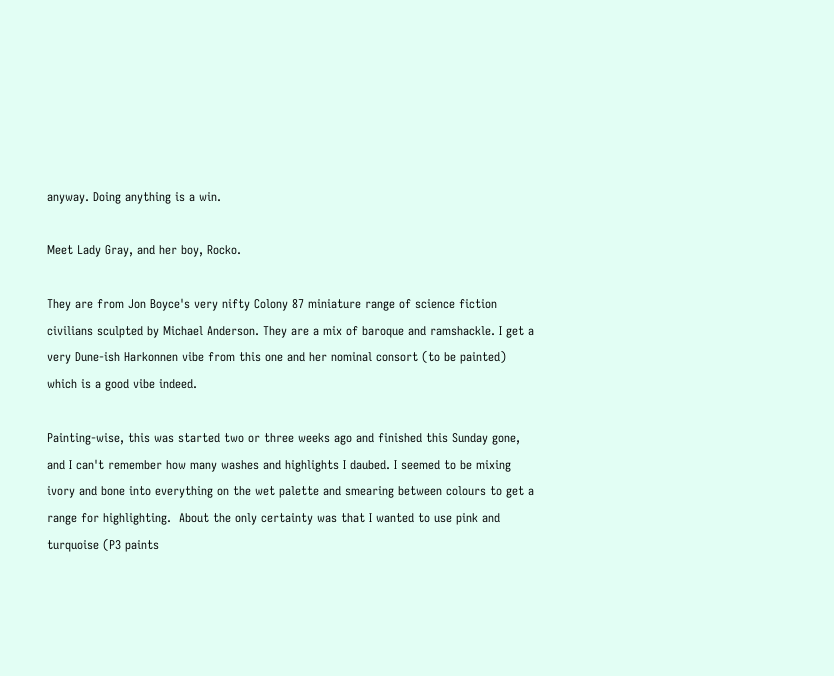anyway. Doing anything is a win.

Meet Lady Gray, and her boy, Rocko.

They are from Jon Boyce's very nifty Colony 87 miniature range of science fiction civilians sculpted by Michael Anderson. They are a mix of baroque and ramshackle. I get a very Dune-ish Harkonnen vibe from this one and her nominal consort (to be painted) which is a good vibe indeed.

Painting-wise, this was started two or three weeks ago and finished this Sunday gone, and I can't remember how many washes and highlights I daubed. I seemed to be mixing ivory and bone into everything on the wet palette and smearing between colours to get a range for highlighting.  About the only certainty was that I wanted to use pink and turquoise (P3 paints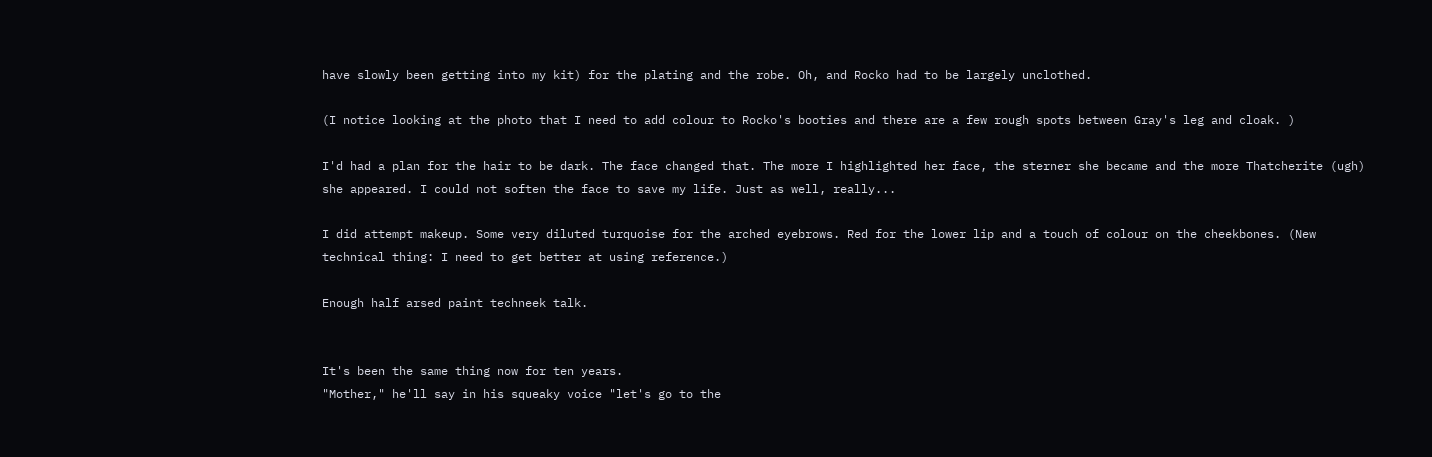have slowly been getting into my kit) for the plating and the robe. Oh, and Rocko had to be largely unclothed.

(I notice looking at the photo that I need to add colour to Rocko's booties and there are a few rough spots between Gray's leg and cloak. )

I'd had a plan for the hair to be dark. The face changed that. The more I highlighted her face, the sterner she became and the more Thatcherite (ugh) she appeared. I could not soften the face to save my life. Just as well, really...

I did attempt makeup. Some very diluted turquoise for the arched eyebrows. Red for the lower lip and a touch of colour on the cheekbones. (New technical thing: I need to get better at using reference.)

Enough half arsed paint techneek talk.


It's been the same thing now for ten years.
"Mother," he'll say in his squeaky voice "let's go to the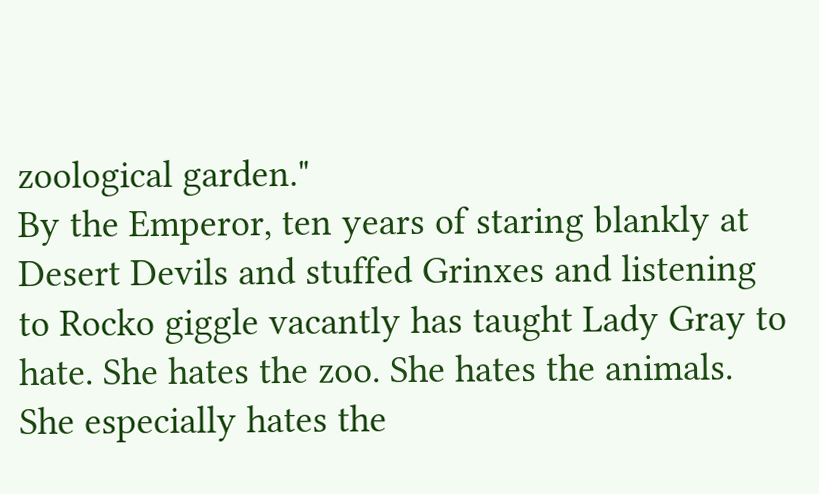zoological garden."
By the Emperor, ten years of staring blankly at Desert Devils and stuffed Grinxes and listening to Rocko giggle vacantly has taught Lady Gray to hate. She hates the zoo. She hates the animals. She especially hates the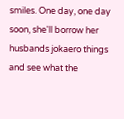smiles. One day, one day soon, she'll borrow her husbands jokaero things and see what the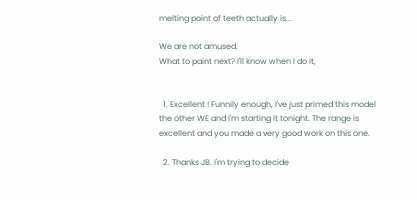melting point of teeth actually is...

We are not amused.
What to paint next? I'll know when I do it,


  1. Excellent ! Funnily enough, I've just primed this model the other WE and I'm starting it tonight. The range is excellent and you made a very good work on this one.

  2. Thanks JB. I'm trying to decide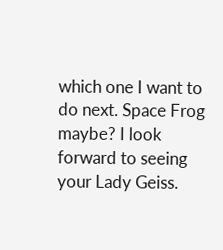which one I want to do next. Space Frog maybe? I look forward to seeing your Lady Geiss.